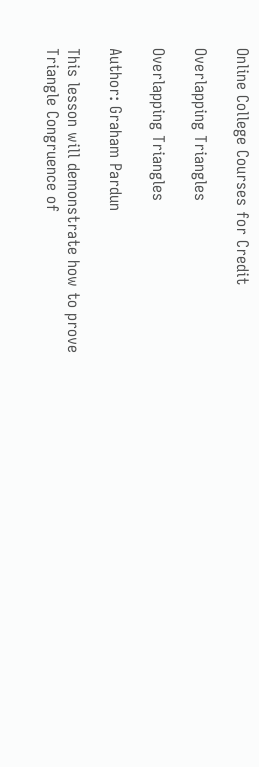Online College Courses for Credit

Overlapping Triangles

Overlapping Triangles

Author: Graham Pardun

This lesson will demonstrate how to prove Triangle Congruence of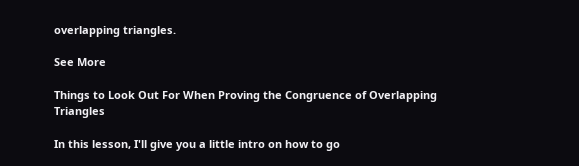overlapping triangles.

See More

Things to Look Out For When Proving the Congruence of Overlapping Triangles

In this lesson, I'll give you a little intro on how to go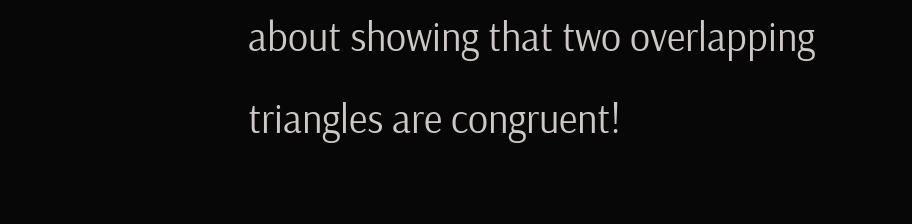about showing that two overlapping triangles are congruent!